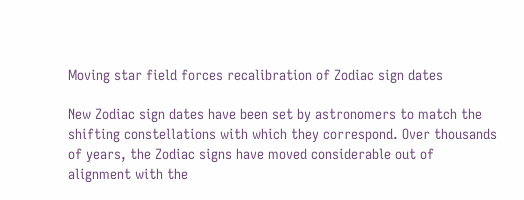Moving star field forces recalibration of Zodiac sign dates

New Zodiac sign dates have been set by astronomers to match the shifting constellations with which they correspond. Over thousands of years, the Zodiac signs have moved considerable out of alignment with the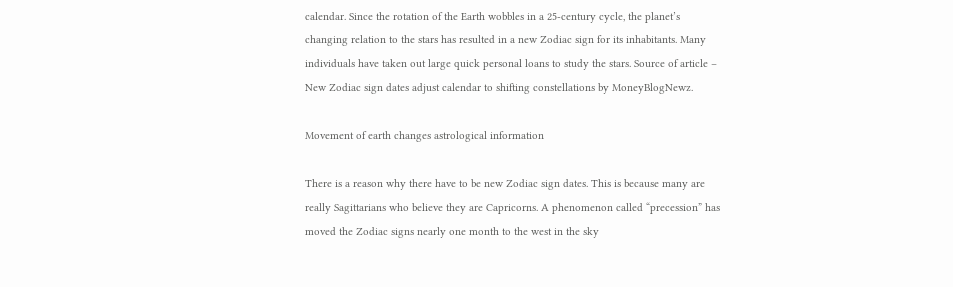calendar. Since the rotation of the Earth wobbles in a 25-century cycle, the planet’s changing relation to the stars has resulted in a new Zodiac sign for its inhabitants. Many individuals have taken out large quick personal loans to study the stars. Source of article – New Zodiac sign dates adjust calendar to shifting constellations by MoneyBlogNewz.

Movement of earth changes astrological information

There is a reason why there have to be new Zodiac sign dates. This is because many are really Sagittarians who believe they are Capricorns. A phenomenon called “precession” has moved the Zodiac signs nearly one month to the west in the sky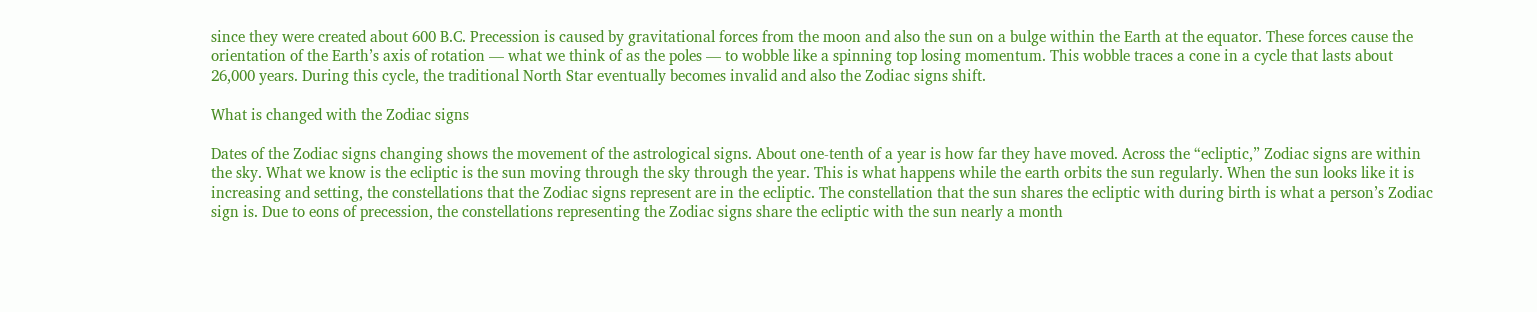since they were created about 600 B.C. Precession is caused by gravitational forces from the moon and also the sun on a bulge within the Earth at the equator. These forces cause the orientation of the Earth’s axis of rotation — what we think of as the poles — to wobble like a spinning top losing momentum. This wobble traces a cone in a cycle that lasts about 26,000 years. During this cycle, the traditional North Star eventually becomes invalid and also the Zodiac signs shift.

What is changed with the Zodiac signs

Dates of the Zodiac signs changing shows the movement of the astrological signs. About one-tenth of a year is how far they have moved. Across the “ecliptic,” Zodiac signs are within the sky. What we know is the ecliptic is the sun moving through the sky through the year. This is what happens while the earth orbits the sun regularly. When the sun looks like it is increasing and setting, the constellations that the Zodiac signs represent are in the ecliptic. The constellation that the sun shares the ecliptic with during birth is what a person’s Zodiac sign is. Due to eons of precession, the constellations representing the Zodiac signs share the ecliptic with the sun nearly a month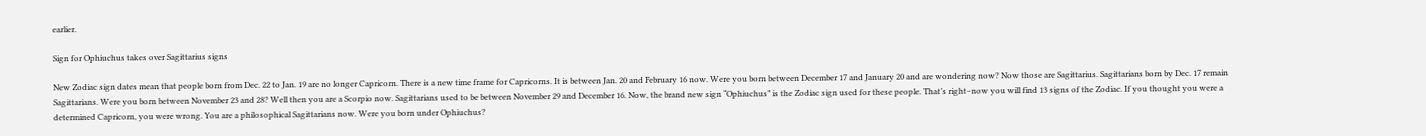earlier.

Sign for Ophiuchus takes over Sagittarius signs

New Zodiac sign dates mean that people born from Dec. 22 to Jan. 19 are no longer Capricorn. There is a new time frame for Capricorns. It is between Jan. 20 and February 16 now. Were you born between December 17 and January 20 and are wondering now? Now those are Sagittarius. Sagittarians born by Dec. 17 remain Sagittarians. Were you born between November 23 and 28? Well then you are a Scorpio now. Sagittarians used to be between November 29 and December 16. Now, the brand new sign “Ophiuchus” is the Zodiac sign used for these people. That’s right–now you will find 13 signs of the Zodiac. If you thought you were a determined Capricorn, you were wrong. You are a philosophical Sagittarians now. Were you born under Ophiuchus?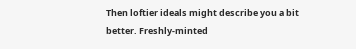Then loftier ideals might describe you a bit better. Freshly-minted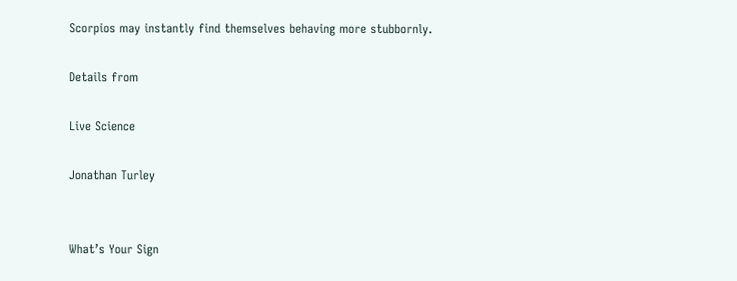Scorpios may instantly find themselves behaving more stubbornly.

Details from

Live Science

Jonathan Turley


What’s Your Sign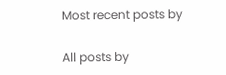Most recent posts by

All posts by